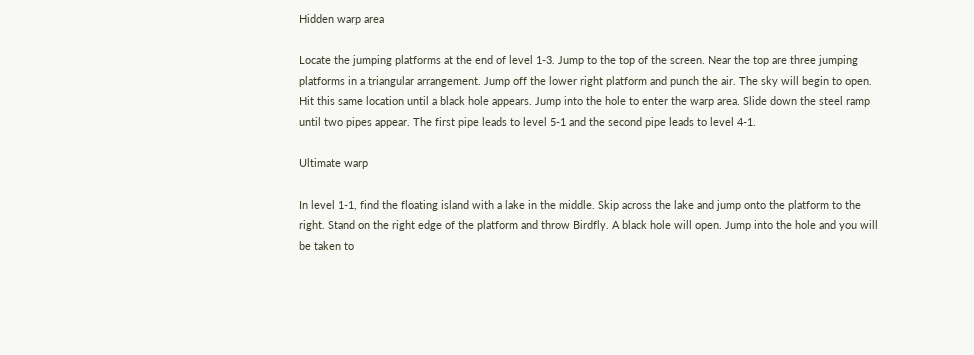Hidden warp area

Locate the jumping platforms at the end of level 1-3. Jump to the top of the screen. Near the top are three jumping platforms in a triangular arrangement. Jump off the lower right platform and punch the air. The sky will begin to open. Hit this same location until a black hole appears. Jump into the hole to enter the warp area. Slide down the steel ramp until two pipes appear. The first pipe leads to level 5-1 and the second pipe leads to level 4-1.

Ultimate warp

In level 1-1, find the floating island with a lake in the middle. Skip across the lake and jump onto the platform to the right. Stand on the right edge of the platform and throw Birdfly. A black hole will open. Jump into the hole and you will be taken to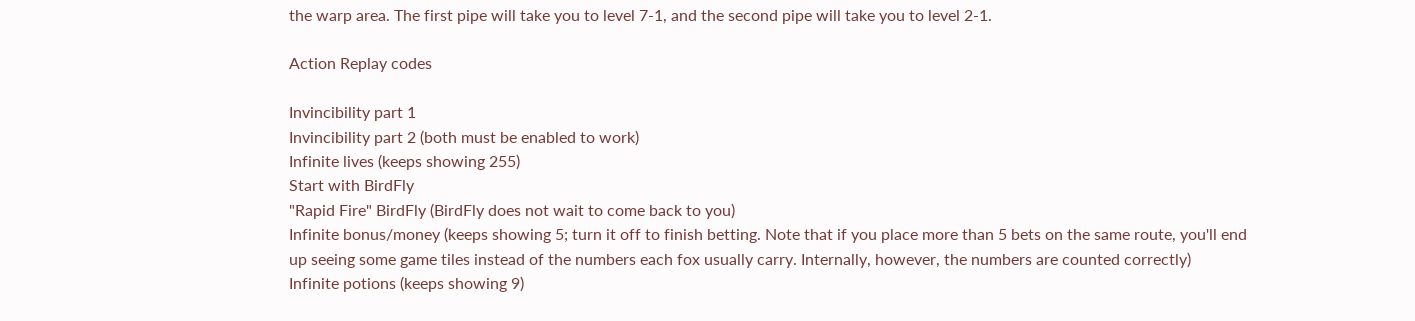the warp area. The first pipe will take you to level 7-1, and the second pipe will take you to level 2-1.

Action Replay codes

Invincibility part 1
Invincibility part 2 (both must be enabled to work)
Infinite lives (keeps showing 255)
Start with BirdFly
"Rapid Fire" BirdFly (BirdFly does not wait to come back to you)
Infinite bonus/money (keeps showing 5; turn it off to finish betting. Note that if you place more than 5 bets on the same route, you'll end up seeing some game tiles instead of the numbers each fox usually carry. Internally, however, the numbers are counted correctly)
Infinite potions (keeps showing 9)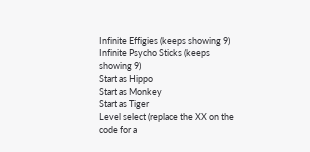Infinite Effigies (keeps showing 9)
Infinite Psycho Sticks (keeps showing 9)
Start as Hippo
Start as Monkey
Start as Tiger
Level select (replace the XX on the code for a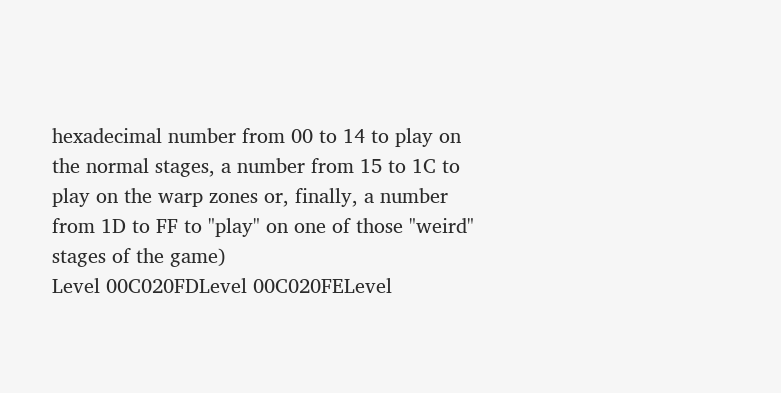hexadecimal number from 00 to 14 to play on the normal stages, a number from 15 to 1C to play on the warp zones or, finally, a number from 1D to FF to "play" on one of those "weird" stages of the game)
Level 00C020FDLevel 00C020FELevel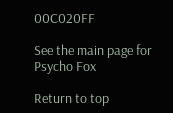00C020FF

See the main page for Psycho Fox

Return to top